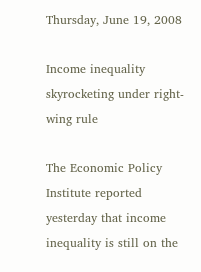Thursday, June 19, 2008

Income inequality skyrocketing under right-wing rule

The Economic Policy Institute reported yesterday that income inequality is still on the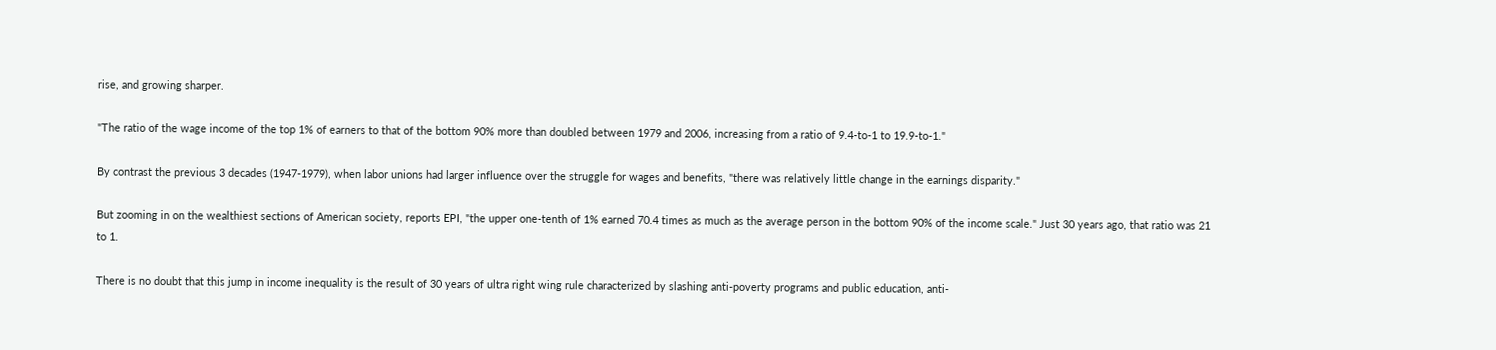rise, and growing sharper.

"The ratio of the wage income of the top 1% of earners to that of the bottom 90% more than doubled between 1979 and 2006, increasing from a ratio of 9.4-to-1 to 19.9-to-1."

By contrast the previous 3 decades (1947-1979), when labor unions had larger influence over the struggle for wages and benefits, "there was relatively little change in the earnings disparity."

But zooming in on the wealthiest sections of American society, reports EPI, "the upper one-tenth of 1% earned 70.4 times as much as the average person in the bottom 90% of the income scale." Just 30 years ago, that ratio was 21 to 1.

There is no doubt that this jump in income inequality is the result of 30 years of ultra right wing rule characterized by slashing anti-poverty programs and public education, anti-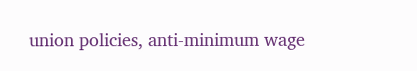union policies, anti-minimum wage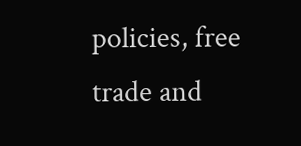policies, free trade and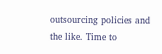outsourcing policies and the like. Time to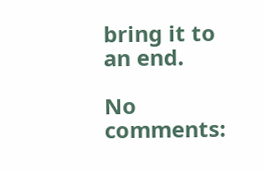bring it to an end.

No comments: